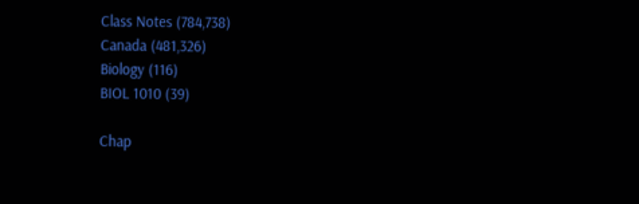Class Notes (784,738)
Canada (481,326)
Biology (116)
BIOL 1010 (39)

Chap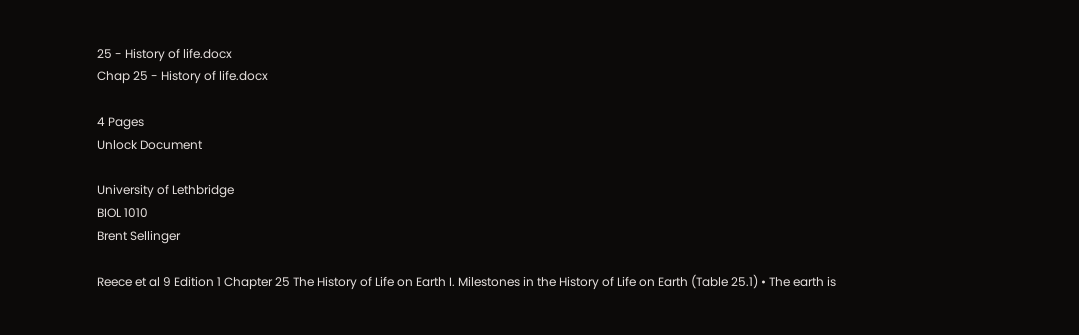25 - History of life.docx
Chap 25 - History of life.docx

4 Pages
Unlock Document

University of Lethbridge
BIOL 1010
Brent Sellinger

Reece et al 9 Edition 1 Chapter 25 The History of Life on Earth I. Milestones in the History of Life on Earth (Table 25.1) • The earth is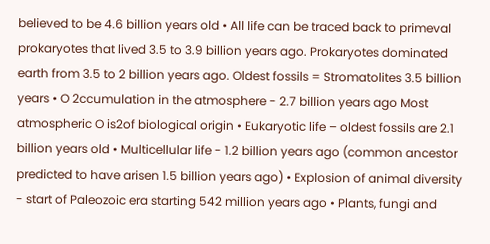believed to be 4.6 billion years old • All life can be traced back to primeval prokaryotes that lived 3.5 to 3.9 billion years ago. Prokaryotes dominated earth from 3.5 to 2 billion years ago. Oldest fossils = Stromatolites 3.5 billion years • O 2ccumulation in the atmosphere - 2.7 billion years ago Most atmospheric O is2of biological origin • Eukaryotic life – oldest fossils are 2.1 billion years old • Multicellular life - 1.2 billion years ago (common ancestor predicted to have arisen 1.5 billion years ago) • Explosion of animal diversity - start of Paleozoic era starting 542 million years ago • Plants, fungi and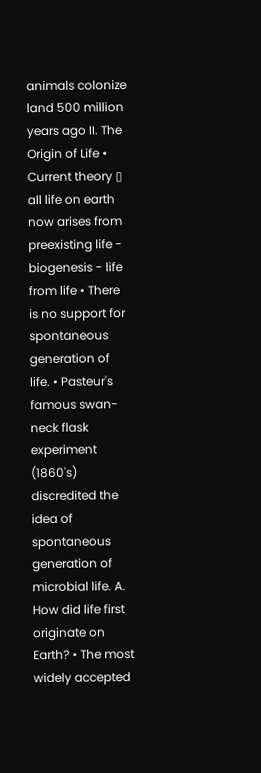animals colonize land 500 million years ago II. The Origin of Life • Current theory ▯ all life on earth now arises from preexisting life - biogenesis - life from life • There is no support for spontaneous generation of life. • Pasteur's famous swan-neck flask experiment (1860's) discredited the idea of spontaneous generation of microbial life. A. How did life first originate on Earth? • The most widely accepted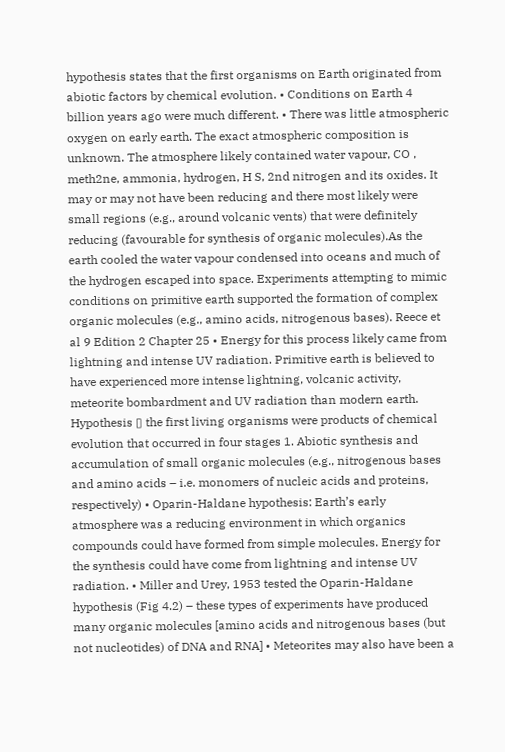hypothesis states that the first organisms on Earth originated from abiotic factors by chemical evolution. • Conditions on Earth 4 billion years ago were much different. • There was little atmospheric oxygen on early earth. The exact atmospheric composition is unknown. The atmosphere likely contained water vapour, CO , meth2ne, ammonia, hydrogen, H S, 2nd nitrogen and its oxides. It may or may not have been reducing and there most likely were small regions (e.g., around volcanic vents) that were definitely reducing (favourable for synthesis of organic molecules).As the earth cooled the water vapour condensed into oceans and much of the hydrogen escaped into space. Experiments attempting to mimic conditions on primitive earth supported the formation of complex organic molecules (e.g., amino acids, nitrogenous bases). Reece et al 9 Edition 2 Chapter 25 • Energy for this process likely came from lightning and intense UV radiation. Primitive earth is believed to have experienced more intense lightning, volcanic activity, meteorite bombardment and UV radiation than modern earth. Hypothesis ▯ the first living organisms were products of chemical evolution that occurred in four stages 1. Abiotic synthesis and accumulation of small organic molecules (e.g., nitrogenous bases and amino acids – i.e. monomers of nucleic acids and proteins, respectively) • Oparin-Haldane hypothesis: Earth’s early atmosphere was a reducing environment in which organics compounds could have formed from simple molecules. Energy for the synthesis could have come from lightning and intense UV radiation. • Miller and Urey, 1953 tested the Oparin-Haldane hypothesis (Fig 4.2) – these types of experiments have produced many organic molecules [amino acids and nitrogenous bases (but not nucleotides) of DNA and RNA] • Meteorites may also have been a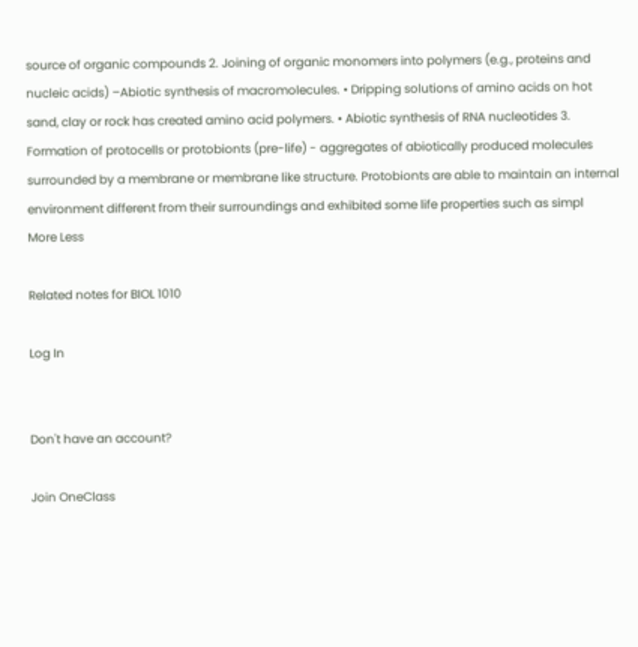source of organic compounds 2. Joining of organic monomers into polymers (e.g., proteins and nucleic acids) –Abiotic synthesis of macromolecules. • Dripping solutions of amino acids on hot sand, clay or rock has created amino acid polymers. • Abiotic synthesis of RNA nucleotides 3. Formation of protocells or protobionts (pre-life) - aggregates of abiotically produced molecules surrounded by a membrane or membrane like structure. Protobionts are able to maintain an internal environment different from their surroundings and exhibited some life properties such as simpl
More Less

Related notes for BIOL 1010

Log In


Don't have an account?

Join OneClass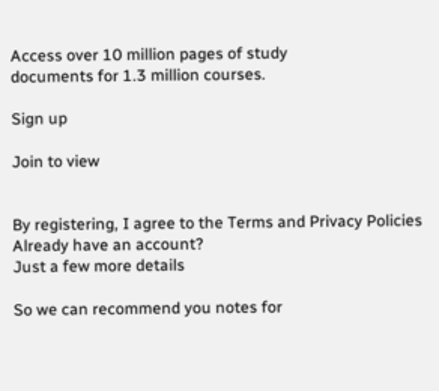Access over 10 million pages of study
documents for 1.3 million courses.

Sign up

Join to view


By registering, I agree to the Terms and Privacy Policies
Already have an account?
Just a few more details

So we can recommend you notes for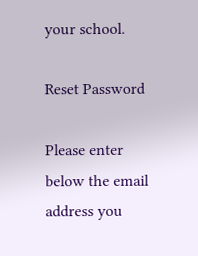your school.

Reset Password

Please enter below the email address you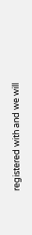registered with and we will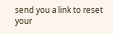send you a link to reset your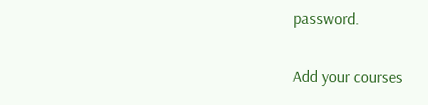password.

Add your courses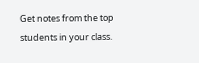Get notes from the top students in your class.